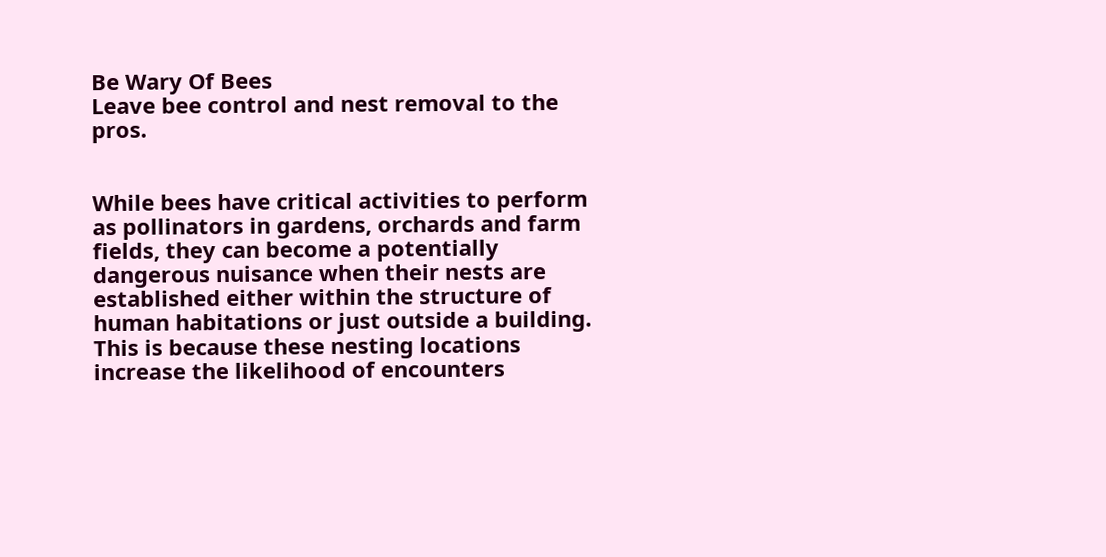Be Wary Of Bees
Leave bee control and nest removal to the pros.


While bees have critical activities to perform as pollinators in gardens, orchards and farm fields, they can become a potentially dangerous nuisance when their nests are established either within the structure of human habitations or just outside a building. This is because these nesting locations increase the likelihood of encounters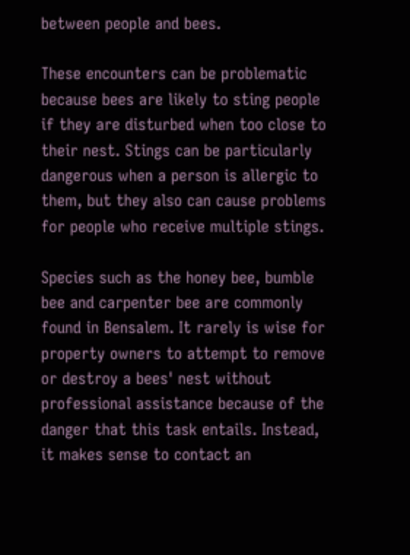between people and bees.

These encounters can be problematic because bees are likely to sting people if they are disturbed when too close to their nest. Stings can be particularly dangerous when a person is allergic to them, but they also can cause problems for people who receive multiple stings.

Species such as the honey bee, bumble bee and carpenter bee are commonly found in Bensalem. It rarely is wise for property owners to attempt to remove or destroy a bees' nest without professional assistance because of the danger that this task entails. Instead, it makes sense to contact an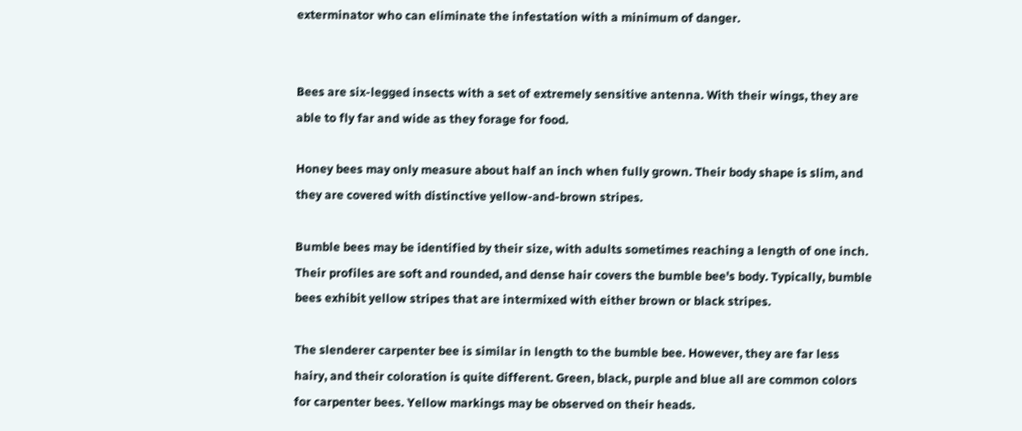exterminator who can eliminate the infestation with a minimum of danger.


Bees are six-legged insects with a set of extremely sensitive antenna. With their wings, they are able to fly far and wide as they forage for food.

Honey bees may only measure about half an inch when fully grown. Their body shape is slim, and they are covered with distinctive yellow-and-brown stripes.

Bumble bees may be identified by their size, with adults sometimes reaching a length of one inch. Their profiles are soft and rounded, and dense hair covers the bumble bee's body. Typically, bumble bees exhibit yellow stripes that are intermixed with either brown or black stripes.

The slenderer carpenter bee is similar in length to the bumble bee. However, they are far less hairy, and their coloration is quite different. Green, black, purple and blue all are common colors for carpenter bees. Yellow markings may be observed on their heads.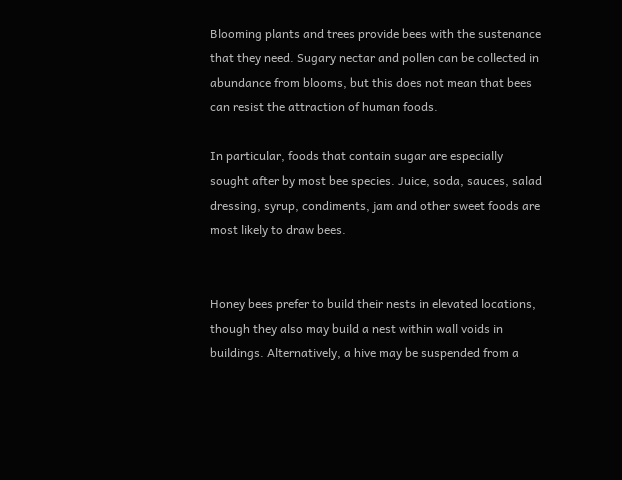Blooming plants and trees provide bees with the sustenance that they need. Sugary nectar and pollen can be collected in abundance from blooms, but this does not mean that bees can resist the attraction of human foods.

In particular, foods that contain sugar are especially sought after by most bee species. Juice, soda, sauces, salad dressing, syrup, condiments, jam and other sweet foods are most likely to draw bees.


Honey bees prefer to build their nests in elevated locations, though they also may build a nest within wall voids in buildings. Alternatively, a hive may be suspended from a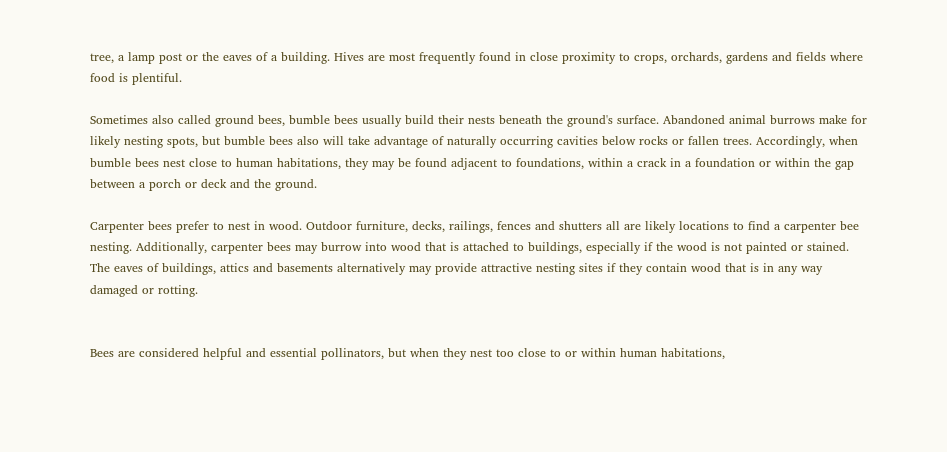tree, a lamp post or the eaves of a building. Hives are most frequently found in close proximity to crops, orchards, gardens and fields where food is plentiful.

Sometimes also called ground bees, bumble bees usually build their nests beneath the ground's surface. Abandoned animal burrows make for likely nesting spots, but bumble bees also will take advantage of naturally occurring cavities below rocks or fallen trees. Accordingly, when bumble bees nest close to human habitations, they may be found adjacent to foundations, within a crack in a foundation or within the gap between a porch or deck and the ground.

Carpenter bees prefer to nest in wood. Outdoor furniture, decks, railings, fences and shutters all are likely locations to find a carpenter bee nesting. Additionally, carpenter bees may burrow into wood that is attached to buildings, especially if the wood is not painted or stained. The eaves of buildings, attics and basements alternatively may provide attractive nesting sites if they contain wood that is in any way damaged or rotting.


Bees are considered helpful and essential pollinators, but when they nest too close to or within human habitations,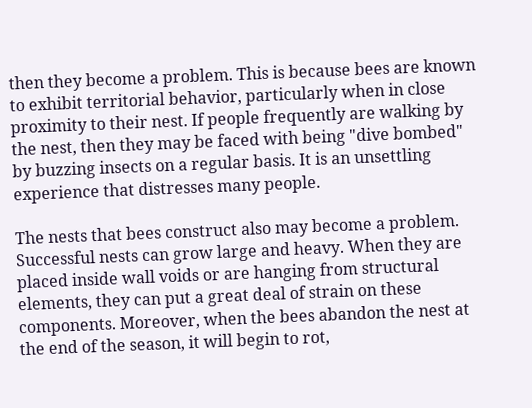then they become a problem. This is because bees are known to exhibit territorial behavior, particularly when in close proximity to their nest. If people frequently are walking by the nest, then they may be faced with being "dive bombed" by buzzing insects on a regular basis. It is an unsettling experience that distresses many people.

The nests that bees construct also may become a problem. Successful nests can grow large and heavy. When they are placed inside wall voids or are hanging from structural elements, they can put a great deal of strain on these components. Moreover, when the bees abandon the nest at the end of the season, it will begin to rot,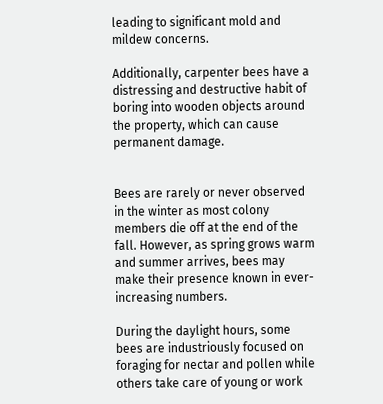leading to significant mold and mildew concerns.

Additionally, carpenter bees have a distressing and destructive habit of boring into wooden objects around the property, which can cause permanent damage.


Bees are rarely or never observed in the winter as most colony members die off at the end of the fall. However, as spring grows warm and summer arrives, bees may make their presence known in ever-increasing numbers.

During the daylight hours, some bees are industriously focused on foraging for nectar and pollen while others take care of young or work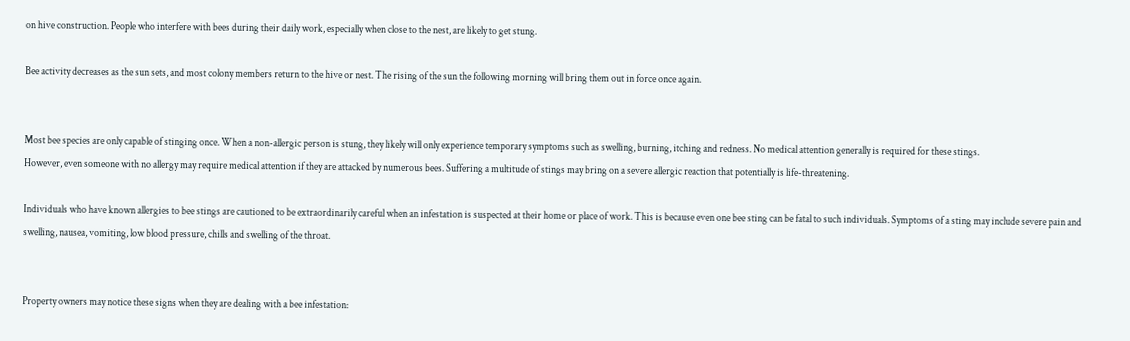on hive construction. People who interfere with bees during their daily work, especially when close to the nest, are likely to get stung.

Bee activity decreases as the sun sets, and most colony members return to the hive or nest. The rising of the sun the following morning will bring them out in force once again.


Most bee species are only capable of stinging once. When a non-allergic person is stung, they likely will only experience temporary symptoms such as swelling, burning, itching and redness. No medical attention generally is required for these stings.
However, even someone with no allergy may require medical attention if they are attacked by numerous bees. Suffering a multitude of stings may bring on a severe allergic reaction that potentially is life-threatening.

Individuals who have known allergies to bee stings are cautioned to be extraordinarily careful when an infestation is suspected at their home or place of work. This is because even one bee sting can be fatal to such individuals. Symptoms of a sting may include severe pain and swelling, nausea, vomiting, low blood pressure, chills and swelling of the throat.


Property owners may notice these signs when they are dealing with a bee infestation: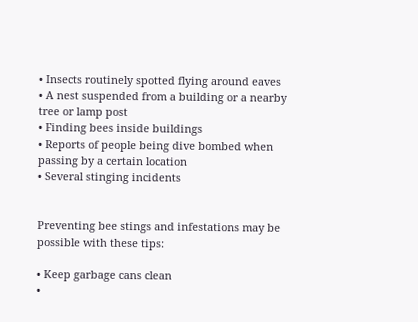• Insects routinely spotted flying around eaves
• A nest suspended from a building or a nearby tree or lamp post
• Finding bees inside buildings
• Reports of people being dive bombed when passing by a certain location
• Several stinging incidents


Preventing bee stings and infestations may be possible with these tips:

• Keep garbage cans clean
•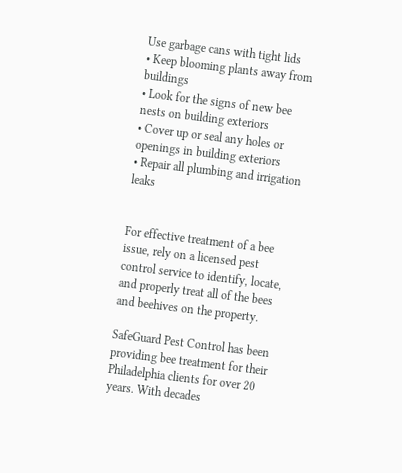Use garbage cans with tight lids
• Keep blooming plants away from buildings
• Look for the signs of new bee nests on building exteriors
• Cover up or seal any holes or openings in building exteriors
• Repair all plumbing and irrigation leaks


For effective treatment of a bee issue, rely on a licensed pest control service to identify, locate, and properly treat all of the bees and beehives on the property.

SafeGuard Pest Control has been providing bee treatment for their Philadelphia clients for over 20 years. With decades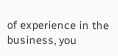of experience in the business, you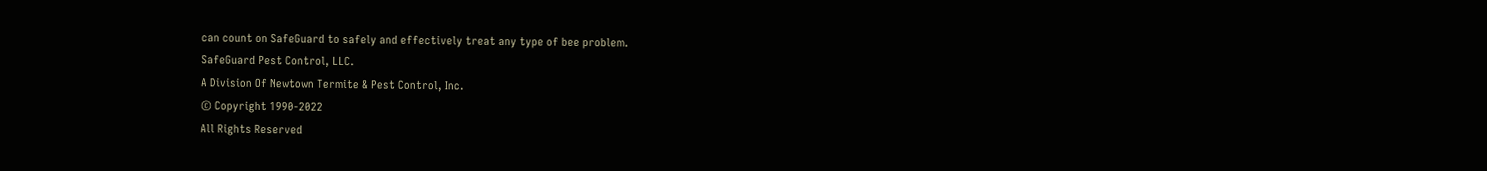can count on SafeGuard to safely and effectively treat any type of bee problem.
SafeGuard Pest Control, LLC.
A Division Of Newtown Termite & Pest Control, Inc.
© Copyright 1990-2022
All Rights Reserved